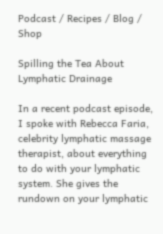Podcast / Recipes / Blog / Shop

Spilling the Tea About Lymphatic Drainage

In a recent podcast episode, I spoke with Rebecca Faria, celebrity lymphatic massage therapist, about everything to do with your lymphatic system. She gives the rundown on your lymphatic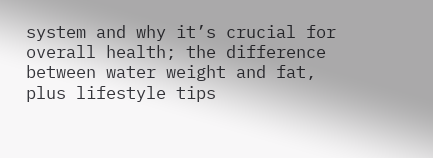system and why it’s crucial for overall health; the difference between water weight and fat, plus lifestyle tips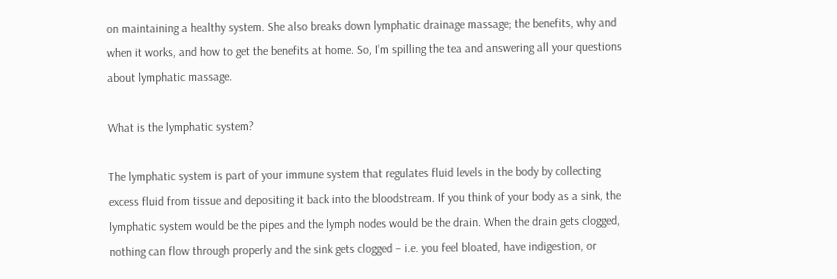on maintaining a healthy system. She also breaks down lymphatic drainage massage; the benefits, why and when it works, and how to get the benefits at home. So, I’m spilling the tea and answering all your questions about lymphatic massage.

What is the lymphatic system?

The lymphatic system is part of your immune system that regulates fluid levels in the body by collecting excess fluid from tissue and depositing it back into the bloodstream. If you think of your body as a sink, the lymphatic system would be the pipes and the lymph nodes would be the drain. When the drain gets clogged, nothing can flow through properly and the sink gets clogged – i.e. you feel bloated, have indigestion, or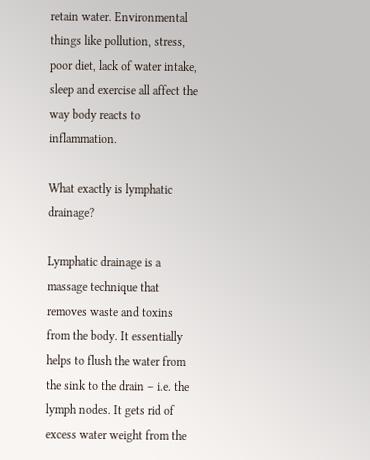retain water. Environmental things like pollution, stress, poor diet, lack of water intake, sleep and exercise all affect the way body reacts to inflammation.

What exactly is lymphatic drainage?

Lymphatic drainage is a massage technique that removes waste and toxins from the body. It essentially helps to flush the water from the sink to the drain – i.e. the lymph nodes. It gets rid of excess water weight from the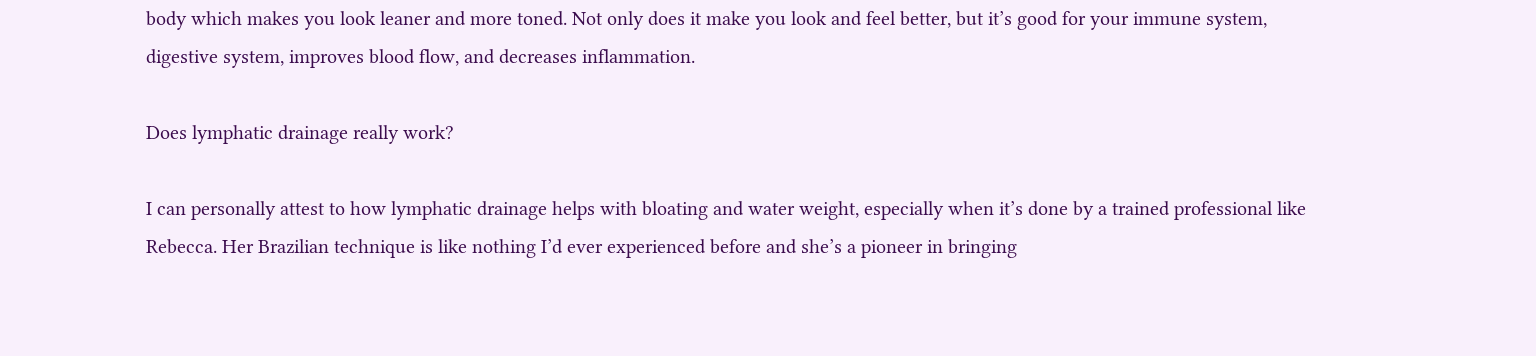body which makes you look leaner and more toned. Not only does it make you look and feel better, but it’s good for your immune system, digestive system, improves blood flow, and decreases inflammation.

Does lymphatic drainage really work?

I can personally attest to how lymphatic drainage helps with bloating and water weight, especially when it’s done by a trained professional like Rebecca. Her Brazilian technique is like nothing I’d ever experienced before and she’s a pioneer in bringing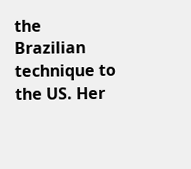the Brazilian technique to the US. Her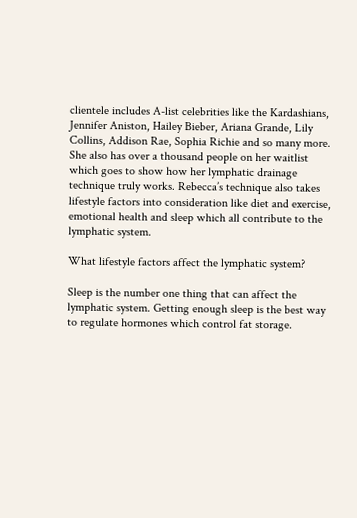clientele includes A-list celebrities like the Kardashians, Jennifer Aniston, Hailey Bieber, Ariana Grande, Lily Collins, Addison Rae, Sophia Richie and so many more. She also has over a thousand people on her waitlist which goes to show how her lymphatic drainage technique truly works. Rebecca’s technique also takes lifestyle factors into consideration like diet and exercise, emotional health and sleep which all contribute to the lymphatic system.

What lifestyle factors affect the lymphatic system?

Sleep is the number one thing that can affect the lymphatic system. Getting enough sleep is the best way to regulate hormones which control fat storage.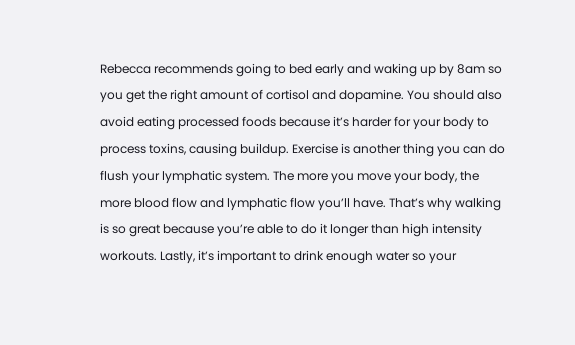Rebecca recommends going to bed early and waking up by 8am so you get the right amount of cortisol and dopamine. You should also avoid eating processed foods because it’s harder for your body to process toxins, causing buildup. Exercise is another thing you can do flush your lymphatic system. The more you move your body, the more blood flow and lymphatic flow you’ll have. That’s why walking is so great because you’re able to do it longer than high intensity workouts. Lastly, it’s important to drink enough water so your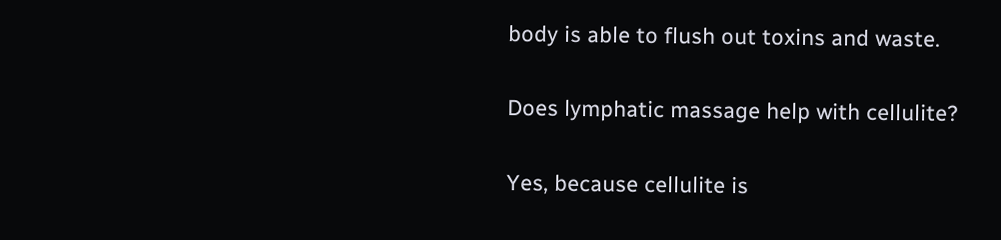body is able to flush out toxins and waste.

Does lymphatic massage help with cellulite?

Yes, because cellulite is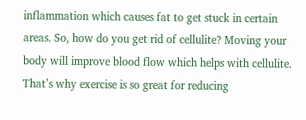inflammation which causes fat to get stuck in certain areas. So, how do you get rid of cellulite? Moving your body will improve blood flow which helps with cellulite. That’s why exercise is so great for reducing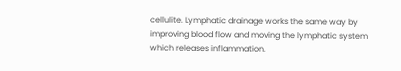cellulite. Lymphatic drainage works the same way by improving blood flow and moving the lymphatic system which releases inflammation.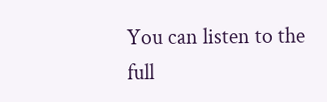You can listen to the full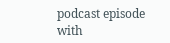podcast episode with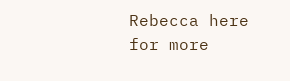Rebecca here for more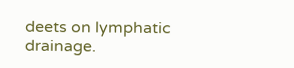deets on lymphatic drainage.